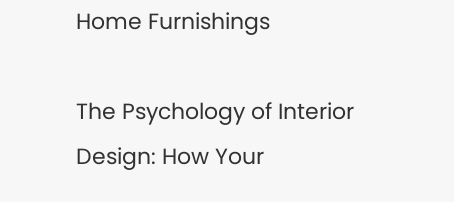Home Furnishings

The Psychology of Interior Design: How Your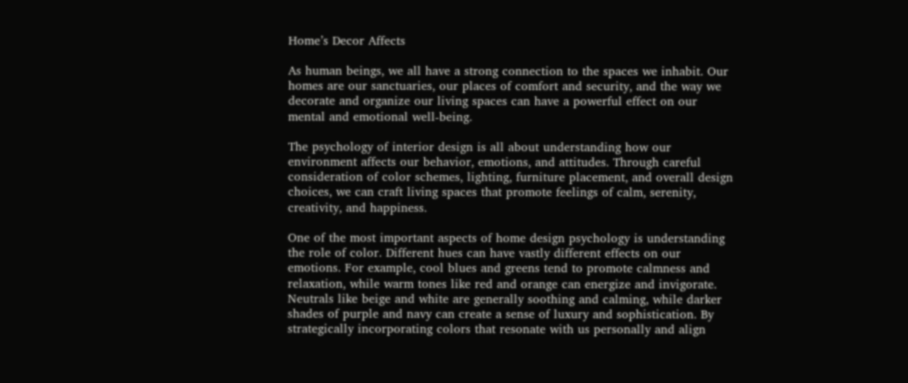Home’s Decor Affects

As human beings, we all have a strong connection to the spaces we inhabit. Our homes are our sanctuaries, our places of comfort and security, and the way we decorate and organize our living spaces can have a powerful effect on our mental and emotional well-being.

The psychology of interior design is all about understanding how our environment affects our behavior, emotions, and attitudes. Through careful consideration of color schemes, lighting, furniture placement, and overall design choices, we can craft living spaces that promote feelings of calm, serenity, creativity, and happiness.

One of the most important aspects of home design psychology is understanding the role of color. Different hues can have vastly different effects on our emotions. For example, cool blues and greens tend to promote calmness and relaxation, while warm tones like red and orange can energize and invigorate. Neutrals like beige and white are generally soothing and calming, while darker shades of purple and navy can create a sense of luxury and sophistication. By strategically incorporating colors that resonate with us personally and align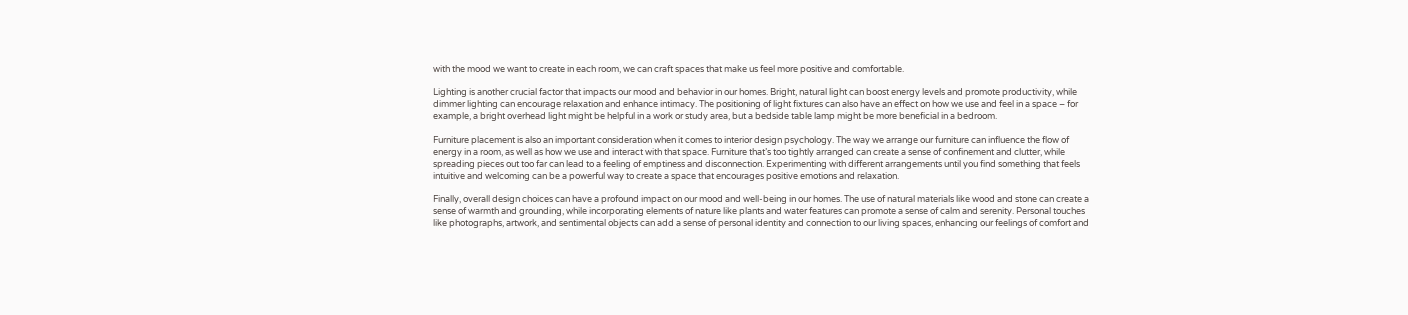with the mood we want to create in each room, we can craft spaces that make us feel more positive and comfortable.

Lighting is another crucial factor that impacts our mood and behavior in our homes. Bright, natural light can boost energy levels and promote productivity, while dimmer lighting can encourage relaxation and enhance intimacy. The positioning of light fixtures can also have an effect on how we use and feel in a space – for example, a bright overhead light might be helpful in a work or study area, but a bedside table lamp might be more beneficial in a bedroom.

Furniture placement is also an important consideration when it comes to interior design psychology. The way we arrange our furniture can influence the flow of energy in a room, as well as how we use and interact with that space. Furniture that’s too tightly arranged can create a sense of confinement and clutter, while spreading pieces out too far can lead to a feeling of emptiness and disconnection. Experimenting with different arrangements until you find something that feels intuitive and welcoming can be a powerful way to create a space that encourages positive emotions and relaxation.

Finally, overall design choices can have a profound impact on our mood and well-being in our homes. The use of natural materials like wood and stone can create a sense of warmth and grounding, while incorporating elements of nature like plants and water features can promote a sense of calm and serenity. Personal touches like photographs, artwork, and sentimental objects can add a sense of personal identity and connection to our living spaces, enhancing our feelings of comfort and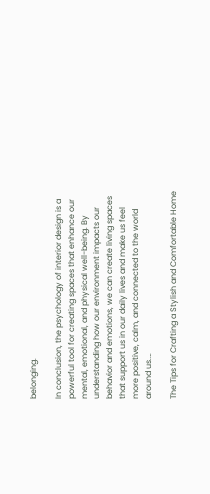belonging.

In conclusion, the psychology of interior design is a powerful tool for creating spaces that enhance our mental, emotional, and physical well-being. By understanding how our environment impacts our behavior and emotions, we can create living spaces that support us in our daily lives and make us feel more positive, calm, and connected to the world around us.…

The Tips for Crafting a Stylish and Comfortable Home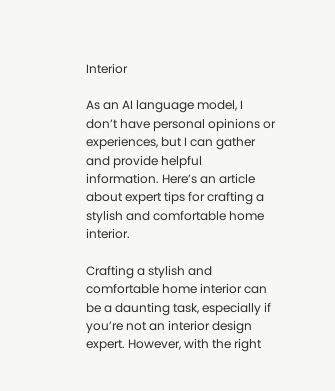Interior

As an AI language model, I don’t have personal opinions or experiences, but I can gather and provide helpful information. Here’s an article about expert tips for crafting a stylish and comfortable home interior.

Crafting a stylish and comfortable home interior can be a daunting task, especially if you’re not an interior design expert. However, with the right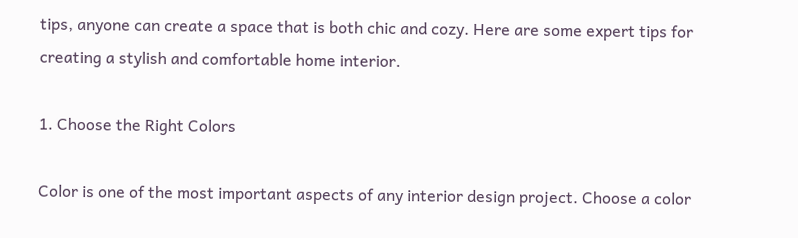tips, anyone can create a space that is both chic and cozy. Here are some expert tips for creating a stylish and comfortable home interior.

1. Choose the Right Colors

Color is one of the most important aspects of any interior design project. Choose a color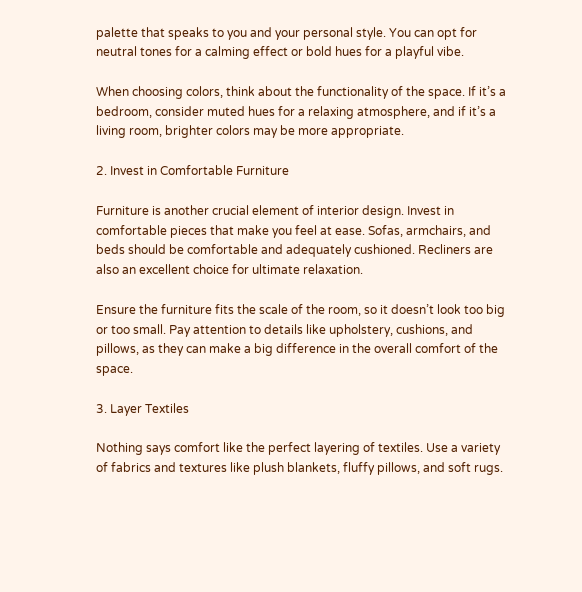palette that speaks to you and your personal style. You can opt for neutral tones for a calming effect or bold hues for a playful vibe.

When choosing colors, think about the functionality of the space. If it’s a bedroom, consider muted hues for a relaxing atmosphere, and if it’s a living room, brighter colors may be more appropriate.

2. Invest in Comfortable Furniture

Furniture is another crucial element of interior design. Invest in comfortable pieces that make you feel at ease. Sofas, armchairs, and beds should be comfortable and adequately cushioned. Recliners are also an excellent choice for ultimate relaxation.

Ensure the furniture fits the scale of the room, so it doesn’t look too big or too small. Pay attention to details like upholstery, cushions, and pillows, as they can make a big difference in the overall comfort of the space.

3. Layer Textiles

Nothing says comfort like the perfect layering of textiles. Use a variety of fabrics and textures like plush blankets, fluffy pillows, and soft rugs.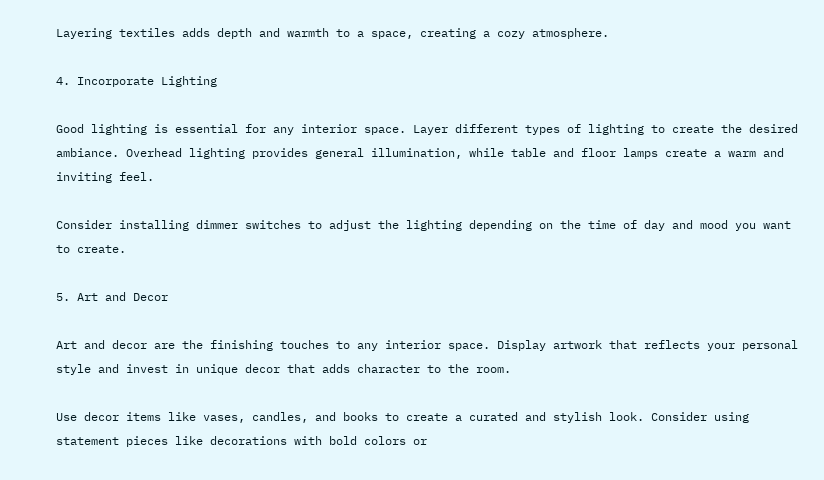Layering textiles adds depth and warmth to a space, creating a cozy atmosphere.

4. Incorporate Lighting

Good lighting is essential for any interior space. Layer different types of lighting to create the desired ambiance. Overhead lighting provides general illumination, while table and floor lamps create a warm and inviting feel.

Consider installing dimmer switches to adjust the lighting depending on the time of day and mood you want to create.

5. Art and Decor

Art and decor are the finishing touches to any interior space. Display artwork that reflects your personal style and invest in unique decor that adds character to the room.

Use decor items like vases, candles, and books to create a curated and stylish look. Consider using statement pieces like decorations with bold colors or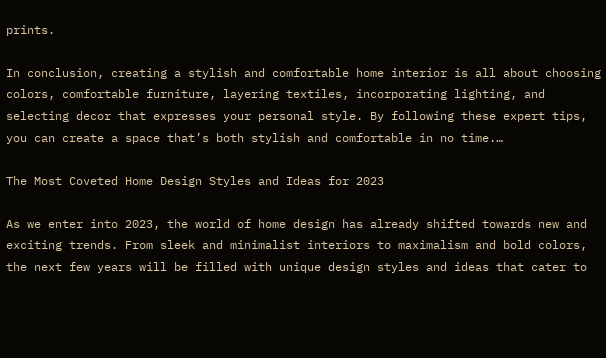prints.

In conclusion, creating a stylish and comfortable home interior is all about choosing colors, comfortable furniture, layering textiles, incorporating lighting, and selecting decor that expresses your personal style. By following these expert tips, you can create a space that’s both stylish and comfortable in no time.…

The Most Coveted Home Design Styles and Ideas for 2023

As we enter into 2023, the world of home design has already shifted towards new and exciting trends. From sleek and minimalist interiors to maximalism and bold colors, the next few years will be filled with unique design styles and ideas that cater to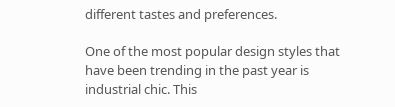different tastes and preferences.

One of the most popular design styles that have been trending in the past year is industrial chic. This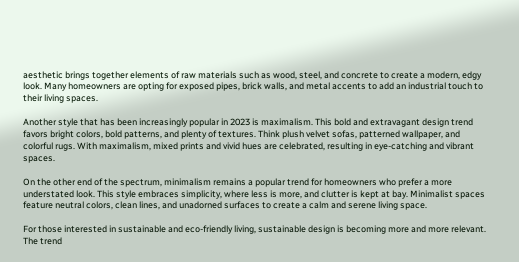aesthetic brings together elements of raw materials such as wood, steel, and concrete to create a modern, edgy look. Many homeowners are opting for exposed pipes, brick walls, and metal accents to add an industrial touch to their living spaces.

Another style that has been increasingly popular in 2023 is maximalism. This bold and extravagant design trend favors bright colors, bold patterns, and plenty of textures. Think plush velvet sofas, patterned wallpaper, and colorful rugs. With maximalism, mixed prints and vivid hues are celebrated, resulting in eye-catching and vibrant spaces.

On the other end of the spectrum, minimalism remains a popular trend for homeowners who prefer a more understated look. This style embraces simplicity, where less is more, and clutter is kept at bay. Minimalist spaces feature neutral colors, clean lines, and unadorned surfaces to create a calm and serene living space.

For those interested in sustainable and eco-friendly living, sustainable design is becoming more and more relevant. The trend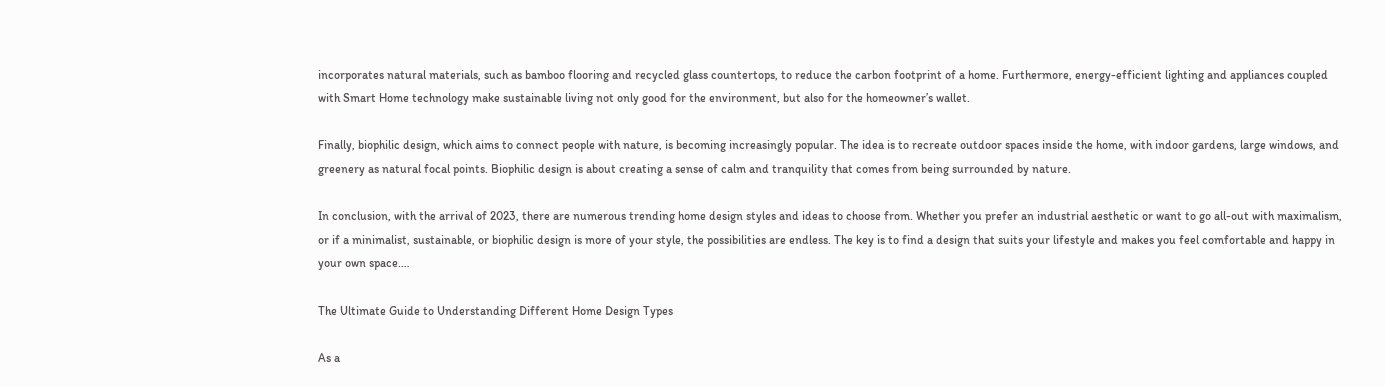incorporates natural materials, such as bamboo flooring and recycled glass countertops, to reduce the carbon footprint of a home. Furthermore, energy-efficient lighting and appliances coupled with Smart Home technology make sustainable living not only good for the environment, but also for the homeowner’s wallet.

Finally, biophilic design, which aims to connect people with nature, is becoming increasingly popular. The idea is to recreate outdoor spaces inside the home, with indoor gardens, large windows, and greenery as natural focal points. Biophilic design is about creating a sense of calm and tranquility that comes from being surrounded by nature.

In conclusion, with the arrival of 2023, there are numerous trending home design styles and ideas to choose from. Whether you prefer an industrial aesthetic or want to go all-out with maximalism, or if a minimalist, sustainable, or biophilic design is more of your style, the possibilities are endless. The key is to find a design that suits your lifestyle and makes you feel comfortable and happy in your own space.…

The Ultimate Guide to Understanding Different Home Design Types

As a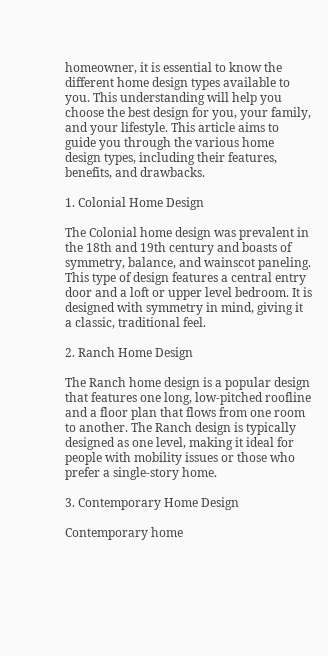homeowner, it is essential to know the different home design types available to you. This understanding will help you choose the best design for you, your family, and your lifestyle. This article aims to guide you through the various home design types, including their features, benefits, and drawbacks.

1. Colonial Home Design

The Colonial home design was prevalent in the 18th and 19th century and boasts of symmetry, balance, and wainscot paneling. This type of design features a central entry door and a loft or upper level bedroom. It is designed with symmetry in mind, giving it a classic, traditional feel.

2. Ranch Home Design

The Ranch home design is a popular design that features one long, low-pitched roofline and a floor plan that flows from one room to another. The Ranch design is typically designed as one level, making it ideal for people with mobility issues or those who prefer a single-story home.

3. Contemporary Home Design

Contemporary home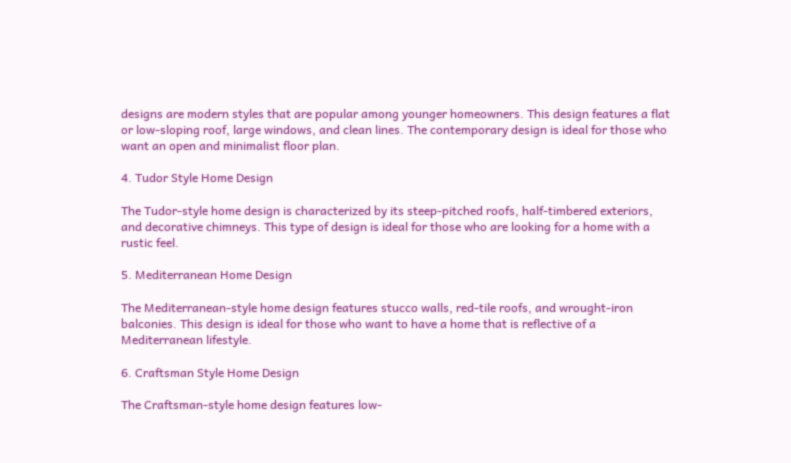designs are modern styles that are popular among younger homeowners. This design features a flat or low-sloping roof, large windows, and clean lines. The contemporary design is ideal for those who want an open and minimalist floor plan.

4. Tudor Style Home Design

The Tudor-style home design is characterized by its steep-pitched roofs, half-timbered exteriors, and decorative chimneys. This type of design is ideal for those who are looking for a home with a rustic feel.

5. Mediterranean Home Design

The Mediterranean-style home design features stucco walls, red-tile roofs, and wrought-iron balconies. This design is ideal for those who want to have a home that is reflective of a Mediterranean lifestyle.

6. Craftsman Style Home Design

The Craftsman-style home design features low-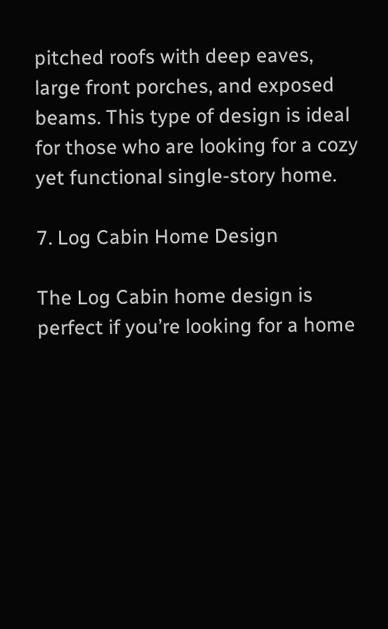pitched roofs with deep eaves, large front porches, and exposed beams. This type of design is ideal for those who are looking for a cozy yet functional single-story home.

7. Log Cabin Home Design

The Log Cabin home design is perfect if you’re looking for a home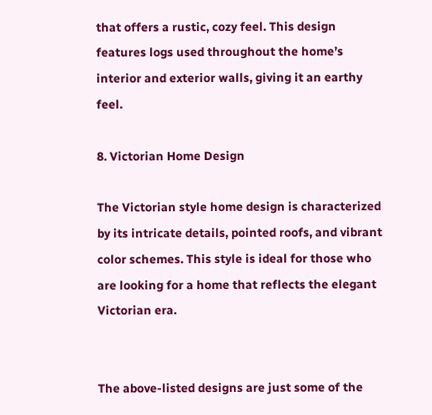that offers a rustic, cozy feel. This design features logs used throughout the home’s interior and exterior walls, giving it an earthy feel.

8. Victorian Home Design

The Victorian style home design is characterized by its intricate details, pointed roofs, and vibrant color schemes. This style is ideal for those who are looking for a home that reflects the elegant Victorian era.


The above-listed designs are just some of the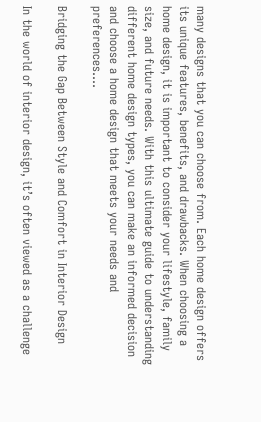many designs that you can choose from. Each home design offers its unique features, benefits, and drawbacks. When choosing a home design, it is important to consider your lifestyle, family size, and future needs. With this ultimate guide to understanding different home design types, you can make an informed decision and choose a home design that meets your needs and preferences.…

Bridging the Gap Between Style and Comfort in Interior Design

In the world of interior design, it’s often viewed as a challenge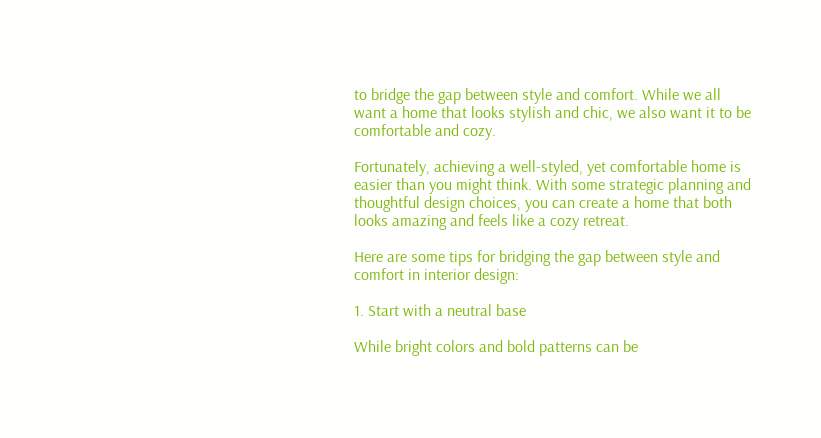to bridge the gap between style and comfort. While we all want a home that looks stylish and chic, we also want it to be comfortable and cozy.

Fortunately, achieving a well-styled, yet comfortable home is easier than you might think. With some strategic planning and thoughtful design choices, you can create a home that both looks amazing and feels like a cozy retreat.

Here are some tips for bridging the gap between style and comfort in interior design:

1. Start with a neutral base

While bright colors and bold patterns can be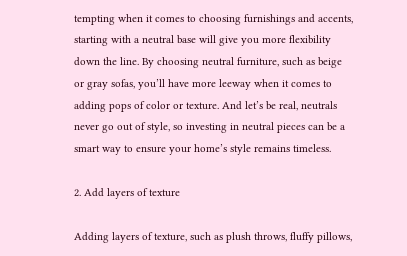tempting when it comes to choosing furnishings and accents, starting with a neutral base will give you more flexibility down the line. By choosing neutral furniture, such as beige or gray sofas, you’ll have more leeway when it comes to adding pops of color or texture. And let’s be real, neutrals never go out of style, so investing in neutral pieces can be a smart way to ensure your home’s style remains timeless.

2. Add layers of texture

Adding layers of texture, such as plush throws, fluffy pillows,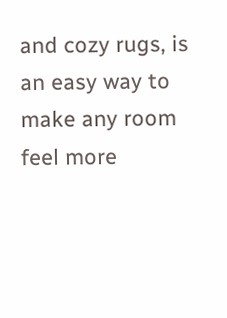and cozy rugs, is an easy way to make any room feel more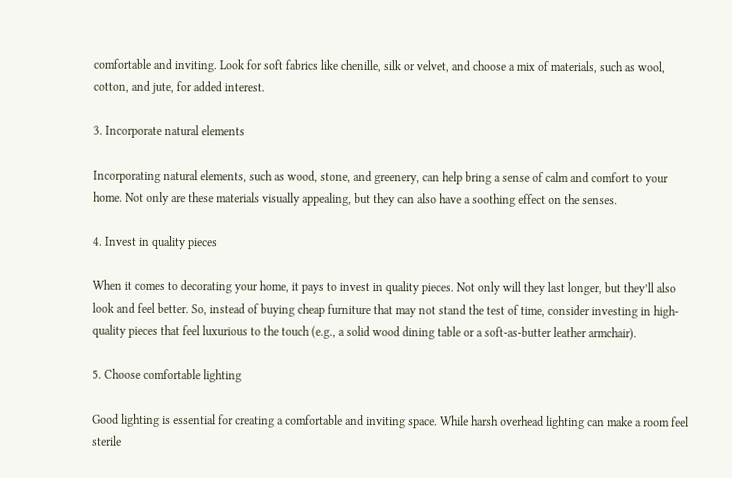comfortable and inviting. Look for soft fabrics like chenille, silk or velvet, and choose a mix of materials, such as wool, cotton, and jute, for added interest.

3. Incorporate natural elements

Incorporating natural elements, such as wood, stone, and greenery, can help bring a sense of calm and comfort to your home. Not only are these materials visually appealing, but they can also have a soothing effect on the senses.

4. Invest in quality pieces

When it comes to decorating your home, it pays to invest in quality pieces. Not only will they last longer, but they’ll also look and feel better. So, instead of buying cheap furniture that may not stand the test of time, consider investing in high-quality pieces that feel luxurious to the touch (e.g., a solid wood dining table or a soft-as-butter leather armchair).

5. Choose comfortable lighting

Good lighting is essential for creating a comfortable and inviting space. While harsh overhead lighting can make a room feel sterile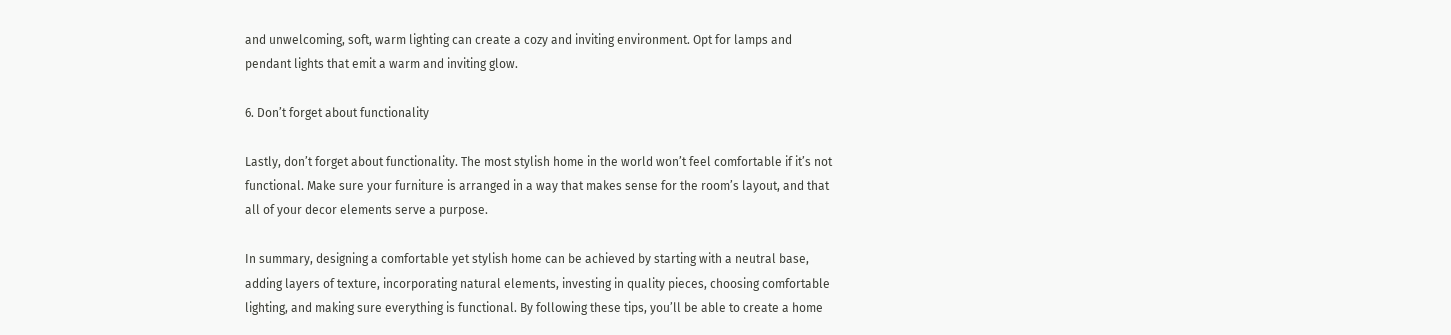and unwelcoming, soft, warm lighting can create a cozy and inviting environment. Opt for lamps and pendant lights that emit a warm and inviting glow.

6. Don’t forget about functionality

Lastly, don’t forget about functionality. The most stylish home in the world won’t feel comfortable if it’s not functional. Make sure your furniture is arranged in a way that makes sense for the room’s layout, and that all of your decor elements serve a purpose.

In summary, designing a comfortable yet stylish home can be achieved by starting with a neutral base, adding layers of texture, incorporating natural elements, investing in quality pieces, choosing comfortable lighting, and making sure everything is functional. By following these tips, you’ll be able to create a home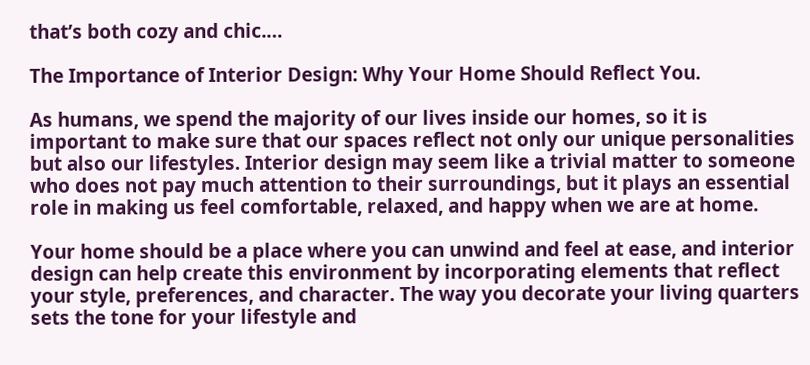that’s both cozy and chic.…

The Importance of Interior Design: Why Your Home Should Reflect You.

As humans, we spend the majority of our lives inside our homes, so it is important to make sure that our spaces reflect not only our unique personalities but also our lifestyles. Interior design may seem like a trivial matter to someone who does not pay much attention to their surroundings, but it plays an essential role in making us feel comfortable, relaxed, and happy when we are at home.

Your home should be a place where you can unwind and feel at ease, and interior design can help create this environment by incorporating elements that reflect your style, preferences, and character. The way you decorate your living quarters sets the tone for your lifestyle and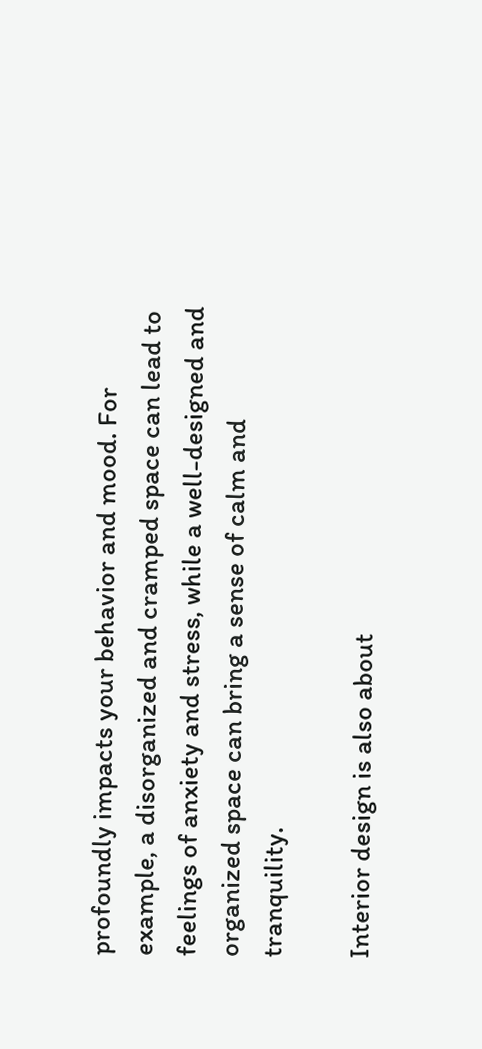profoundly impacts your behavior and mood. For example, a disorganized and cramped space can lead to feelings of anxiety and stress, while a well-designed and organized space can bring a sense of calm and tranquility.

Interior design is also about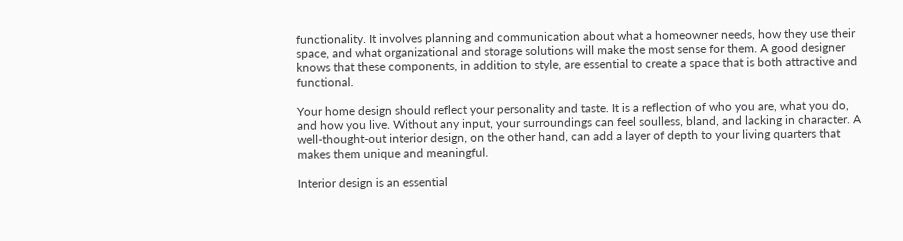functionality. It involves planning and communication about what a homeowner needs, how they use their space, and what organizational and storage solutions will make the most sense for them. A good designer knows that these components, in addition to style, are essential to create a space that is both attractive and functional.

Your home design should reflect your personality and taste. It is a reflection of who you are, what you do, and how you live. Without any input, your surroundings can feel soulless, bland, and lacking in character. A well-thought-out interior design, on the other hand, can add a layer of depth to your living quarters that makes them unique and meaningful.

Interior design is an essential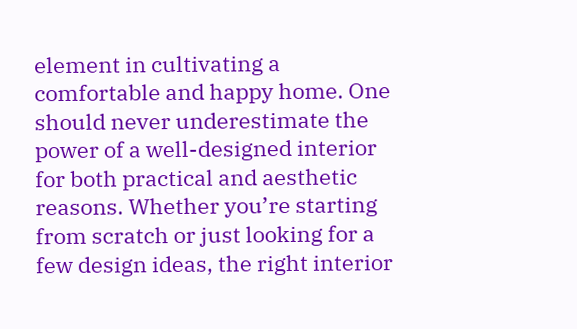element in cultivating a comfortable and happy home. One should never underestimate the power of a well-designed interior for both practical and aesthetic reasons. Whether you’re starting from scratch or just looking for a few design ideas, the right interior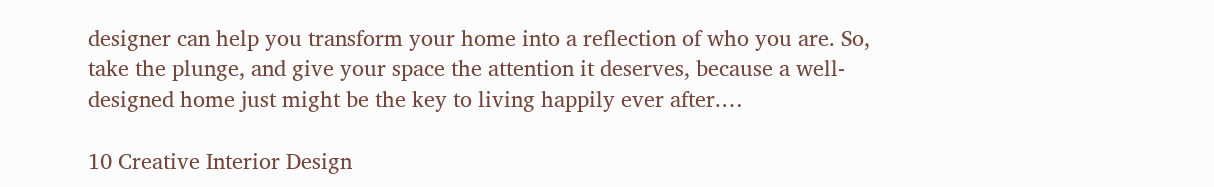designer can help you transform your home into a reflection of who you are. So, take the plunge, and give your space the attention it deserves, because a well-designed home just might be the key to living happily ever after.…

10 Creative Interior Design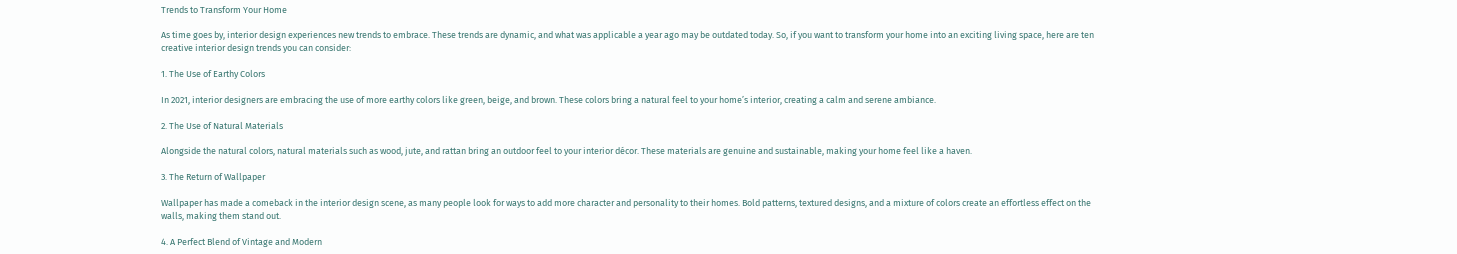Trends to Transform Your Home

As time goes by, interior design experiences new trends to embrace. These trends are dynamic, and what was applicable a year ago may be outdated today. So, if you want to transform your home into an exciting living space, here are ten creative interior design trends you can consider:

1. The Use of Earthy Colors

In 2021, interior designers are embracing the use of more earthy colors like green, beige, and brown. These colors bring a natural feel to your home’s interior, creating a calm and serene ambiance.

2. The Use of Natural Materials

Alongside the natural colors, natural materials such as wood, jute, and rattan bring an outdoor feel to your interior décor. These materials are genuine and sustainable, making your home feel like a haven.

3. The Return of Wallpaper

Wallpaper has made a comeback in the interior design scene, as many people look for ways to add more character and personality to their homes. Bold patterns, textured designs, and a mixture of colors create an effortless effect on the walls, making them stand out.

4. A Perfect Blend of Vintage and Modern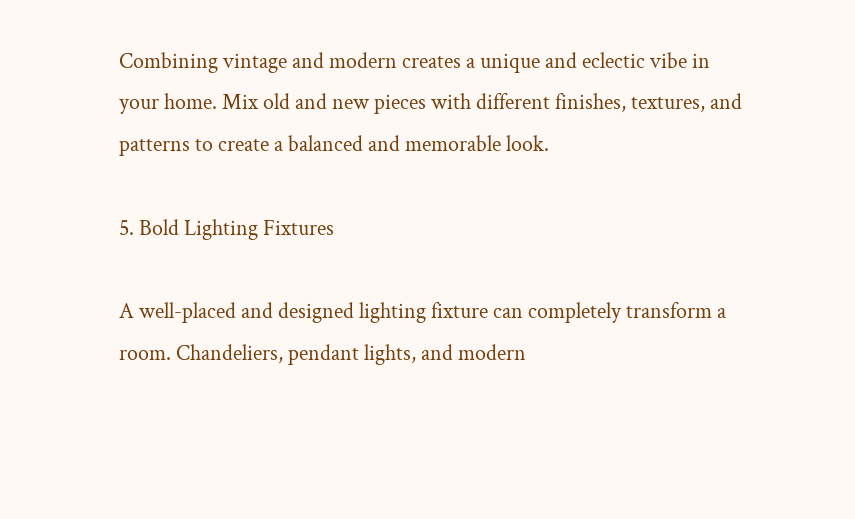Combining vintage and modern creates a unique and eclectic vibe in your home. Mix old and new pieces with different finishes, textures, and patterns to create a balanced and memorable look.

5. Bold Lighting Fixtures

A well-placed and designed lighting fixture can completely transform a room. Chandeliers, pendant lights, and modern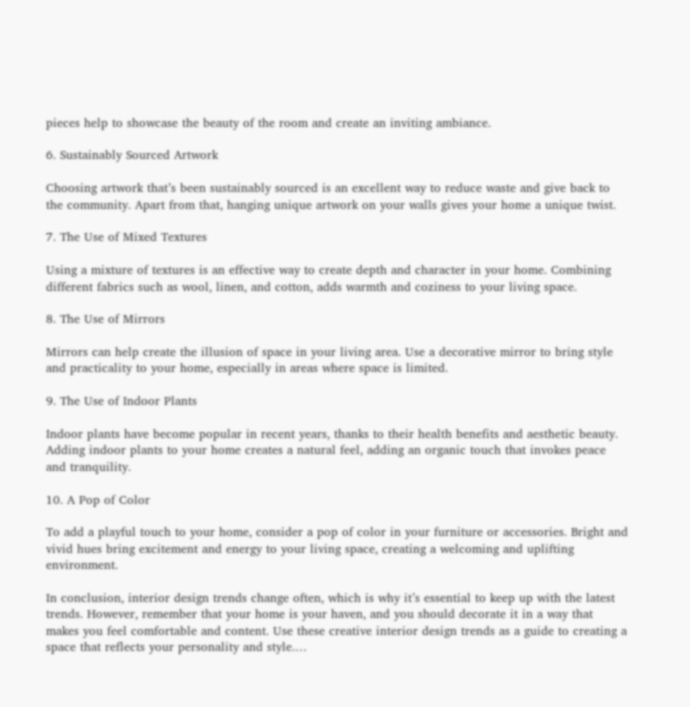pieces help to showcase the beauty of the room and create an inviting ambiance.

6. Sustainably Sourced Artwork

Choosing artwork that’s been sustainably sourced is an excellent way to reduce waste and give back to the community. Apart from that, hanging unique artwork on your walls gives your home a unique twist.

7. The Use of Mixed Textures

Using a mixture of textures is an effective way to create depth and character in your home. Combining different fabrics such as wool, linen, and cotton, adds warmth and coziness to your living space.

8. The Use of Mirrors

Mirrors can help create the illusion of space in your living area. Use a decorative mirror to bring style and practicality to your home, especially in areas where space is limited.

9. The Use of Indoor Plants

Indoor plants have become popular in recent years, thanks to their health benefits and aesthetic beauty. Adding indoor plants to your home creates a natural feel, adding an organic touch that invokes peace and tranquility.

10. A Pop of Color

To add a playful touch to your home, consider a pop of color in your furniture or accessories. Bright and vivid hues bring excitement and energy to your living space, creating a welcoming and uplifting environment.

In conclusion, interior design trends change often, which is why it’s essential to keep up with the latest trends. However, remember that your home is your haven, and you should decorate it in a way that makes you feel comfortable and content. Use these creative interior design trends as a guide to creating a space that reflects your personality and style.…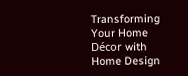Transforming Your Home Décor with Home Design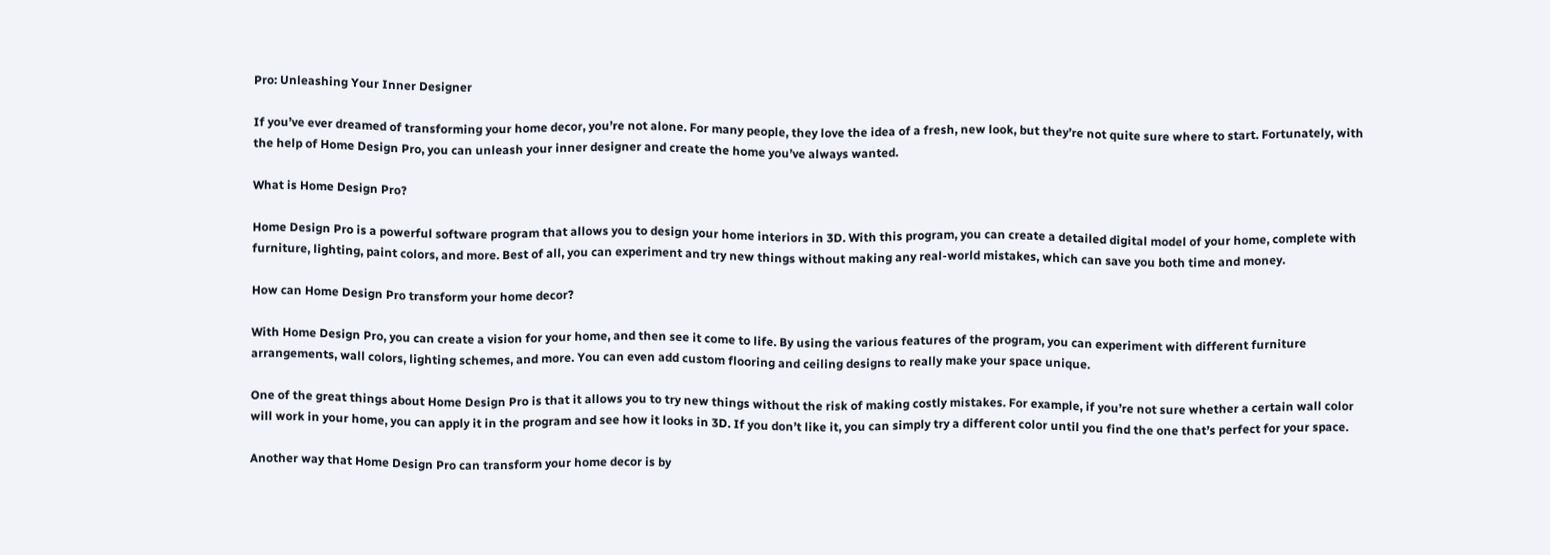Pro: Unleashing Your Inner Designer

If you’ve ever dreamed of transforming your home decor, you’re not alone. For many people, they love the idea of a fresh, new look, but they’re not quite sure where to start. Fortunately, with the help of Home Design Pro, you can unleash your inner designer and create the home you’ve always wanted.

What is Home Design Pro?

Home Design Pro is a powerful software program that allows you to design your home interiors in 3D. With this program, you can create a detailed digital model of your home, complete with furniture, lighting, paint colors, and more. Best of all, you can experiment and try new things without making any real-world mistakes, which can save you both time and money.

How can Home Design Pro transform your home decor?

With Home Design Pro, you can create a vision for your home, and then see it come to life. By using the various features of the program, you can experiment with different furniture arrangements, wall colors, lighting schemes, and more. You can even add custom flooring and ceiling designs to really make your space unique.

One of the great things about Home Design Pro is that it allows you to try new things without the risk of making costly mistakes. For example, if you’re not sure whether a certain wall color will work in your home, you can apply it in the program and see how it looks in 3D. If you don’t like it, you can simply try a different color until you find the one that’s perfect for your space.

Another way that Home Design Pro can transform your home decor is by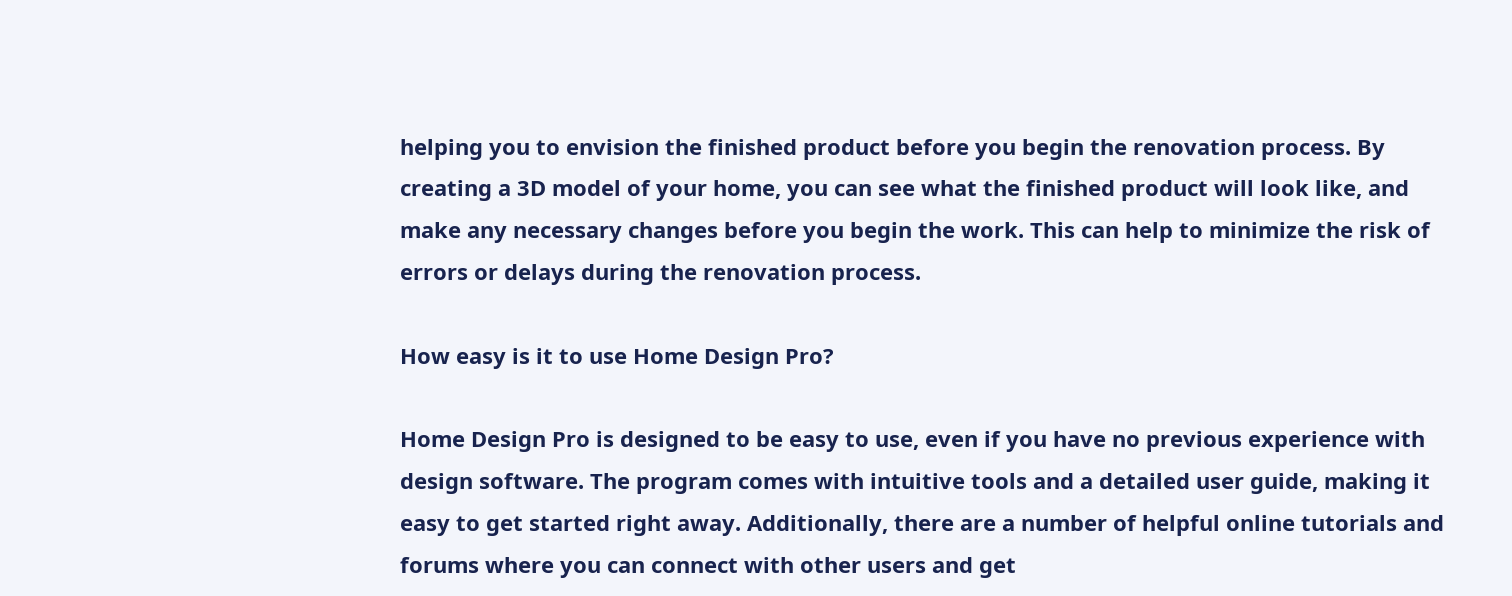helping you to envision the finished product before you begin the renovation process. By creating a 3D model of your home, you can see what the finished product will look like, and make any necessary changes before you begin the work. This can help to minimize the risk of errors or delays during the renovation process.

How easy is it to use Home Design Pro?

Home Design Pro is designed to be easy to use, even if you have no previous experience with design software. The program comes with intuitive tools and a detailed user guide, making it easy to get started right away. Additionally, there are a number of helpful online tutorials and forums where you can connect with other users and get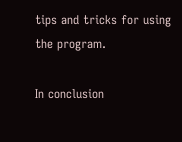tips and tricks for using the program.

In conclusion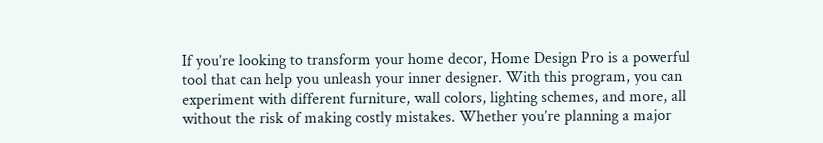If you’re looking to transform your home decor, Home Design Pro is a powerful tool that can help you unleash your inner designer. With this program, you can experiment with different furniture, wall colors, lighting schemes, and more, all without the risk of making costly mistakes. Whether you’re planning a major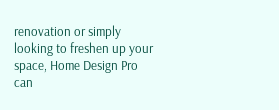renovation or simply looking to freshen up your space, Home Design Pro can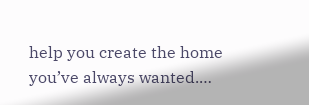help you create the home you’ve always wanted.…